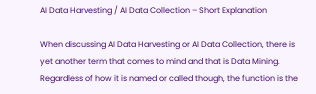AI Data Harvesting / AI Data Collection – Short Explanation

When discussing AI Data Harvesting or AI Data Collection, there is yet another term that comes to mind and that is Data Mining. Regardless of how it is named or called though, the function is the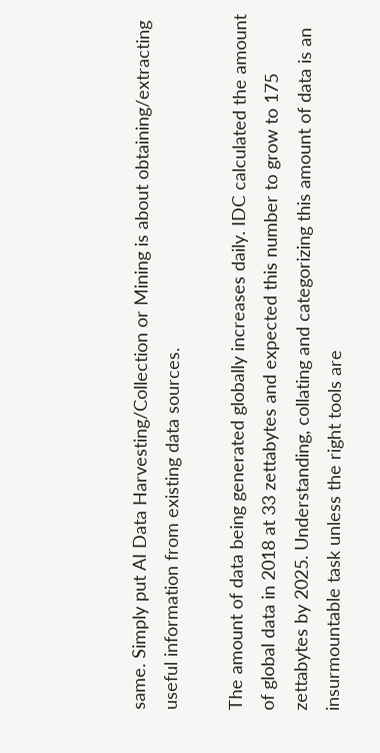same. Simply put AI Data Harvesting/Collection or Mining is about obtaining/extracting useful information from existing data sources.

The amount of data being generated globally increases daily. IDC calculated the amount of global data in 2018 at 33 zettabytes and expected this number to grow to 175 zettabytes by 2025. Understanding, collating and categorizing this amount of data is an insurmountable task unless the right tools are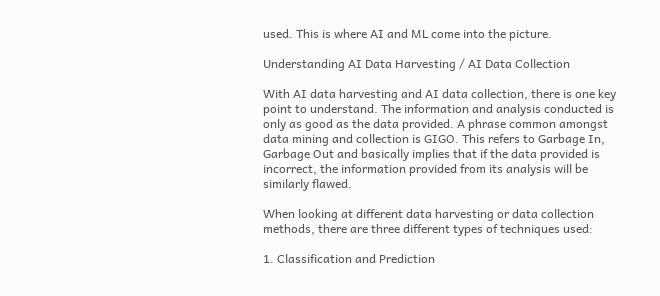used. This is where AI and ML come into the picture.

Understanding AI Data Harvesting / AI Data Collection

With AI data harvesting and AI data collection, there is one key point to understand. The information and analysis conducted is only as good as the data provided. A phrase common amongst data mining and collection is GIGO. This refers to Garbage In, Garbage Out and basically implies that if the data provided is incorrect, the information provided from its analysis will be similarly flawed.

When looking at different data harvesting or data collection methods, there are three different types of techniques used:

1. Classification and Prediction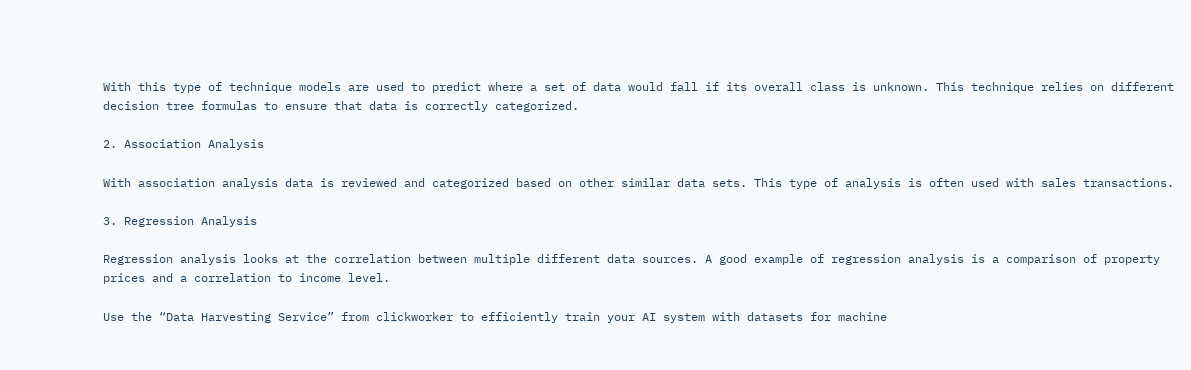With this type of technique models are used to predict where a set of data would fall if its overall class is unknown. This technique relies on different decision tree formulas to ensure that data is correctly categorized.

2. Association Analysis

With association analysis data is reviewed and categorized based on other similar data sets. This type of analysis is often used with sales transactions.

3. Regression Analysis

Regression analysis looks at the correlation between multiple different data sources. A good example of regression analysis is a comparison of property prices and a correlation to income level.

Use the “Data Harvesting Service” from clickworker to efficiently train your AI system with datasets for machine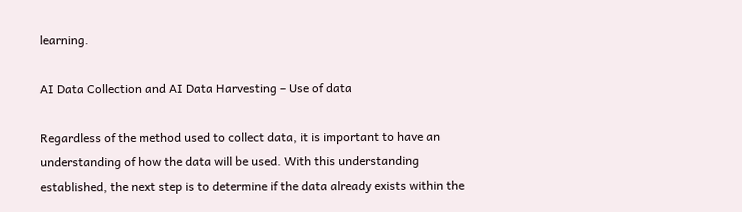learning.

AI Data Collection and AI Data Harvesting – Use of data

Regardless of the method used to collect data, it is important to have an understanding of how the data will be used. With this understanding established, the next step is to determine if the data already exists within the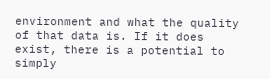environment and what the quality of that data is. If it does exist, there is a potential to simply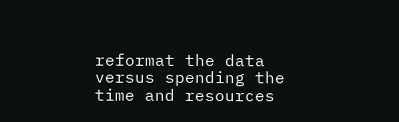reformat the data versus spending the time and resources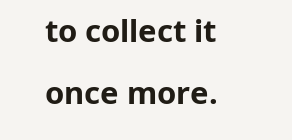to collect it once more.